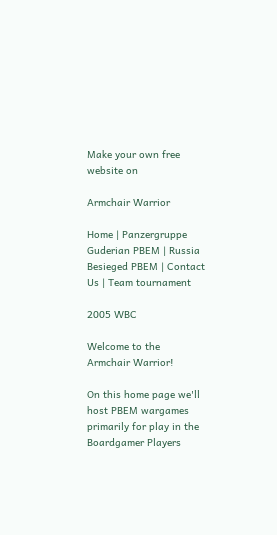Make your own free website on

Armchair Warrior

Home | Panzergruppe Guderian PBEM | Russia Besieged PBEM | Contact Us | Team tournament

2005 WBC

Welcome to the Armchair Warrior!

On this home page we'll host PBEM wargames primarily for play in the Boardgamer Players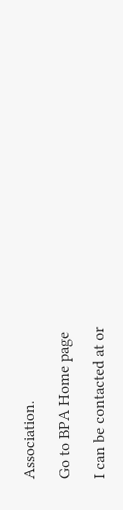Association.

Go to BPA Home page

I can be contacted at or